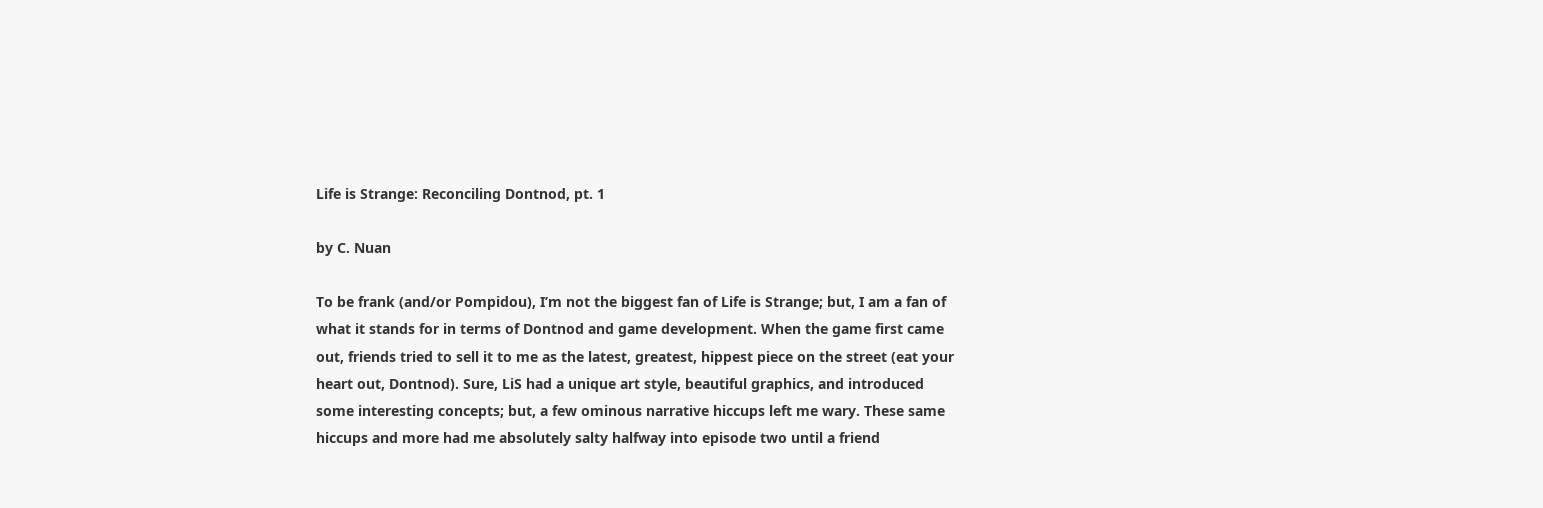Life is Strange: Reconciling Dontnod, pt. 1

by C. Nuan

To be frank (and/or Pompidou), I’m not the biggest fan of Life is Strange; but, I am a fan of what it stands for in terms of Dontnod and game development. When the game first came out, friends tried to sell it to me as the latest, greatest, hippest piece on the street (eat your heart out, Dontnod). Sure, LiS had a unique art style, beautiful graphics, and introduced some interesting concepts; but, a few ominous narrative hiccups left me wary. These same hiccups and more had me absolutely salty halfway into episode two until a friend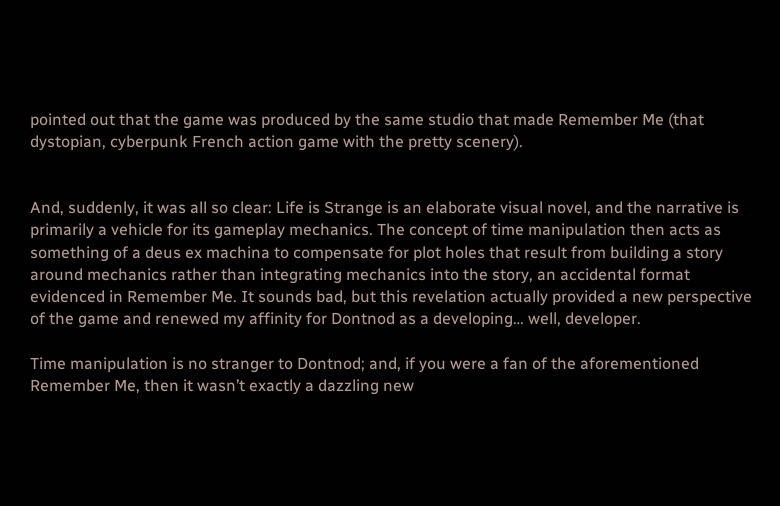pointed out that the game was produced by the same studio that made Remember Me (that dystopian, cyberpunk French action game with the pretty scenery).


And, suddenly, it was all so clear: Life is Strange is an elaborate visual novel, and the narrative is primarily a vehicle for its gameplay mechanics. The concept of time manipulation then acts as something of a deus ex machina to compensate for plot holes that result from building a story around mechanics rather than integrating mechanics into the story, an accidental format evidenced in Remember Me. It sounds bad, but this revelation actually provided a new perspective of the game and renewed my affinity for Dontnod as a developing… well, developer.

Time manipulation is no stranger to Dontnod; and, if you were a fan of the aforementioned Remember Me, then it wasn’t exactly a dazzling new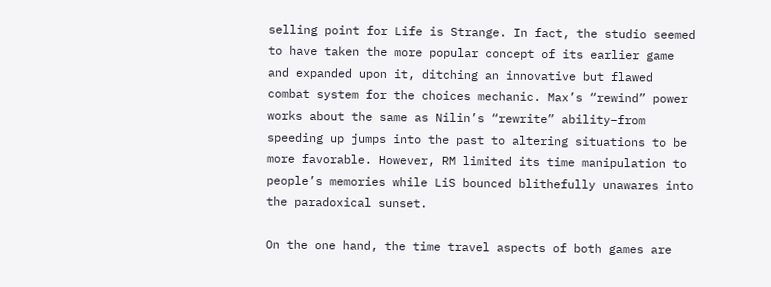selling point for Life is Strange. In fact, the studio seemed to have taken the more popular concept of its earlier game and expanded upon it, ditching an innovative but flawed combat system for the choices mechanic. Max’s “rewind” power works about the same as Nilin’s “rewrite” ability–from speeding up jumps into the past to altering situations to be more favorable. However, RM limited its time manipulation to people’s memories while LiS bounced blithefully unawares into the paradoxical sunset.

On the one hand, the time travel aspects of both games are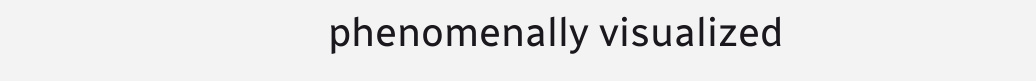phenomenally visualized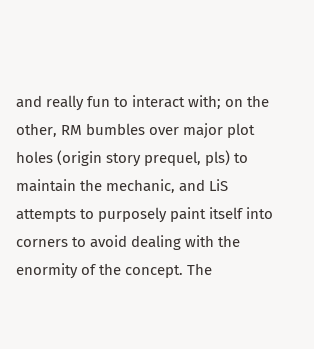and really fun to interact with; on the other, RM bumbles over major plot holes (origin story prequel, pls) to maintain the mechanic, and LiS attempts to purposely paint itself into corners to avoid dealing with the enormity of the concept. The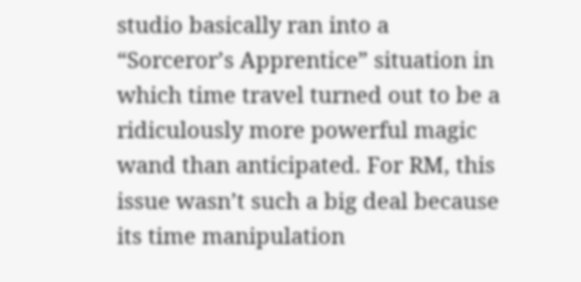studio basically ran into a “Sorceror’s Apprentice” situation in which time travel turned out to be a ridiculously more powerful magic wand than anticipated. For RM, this issue wasn’t such a big deal because its time manipulation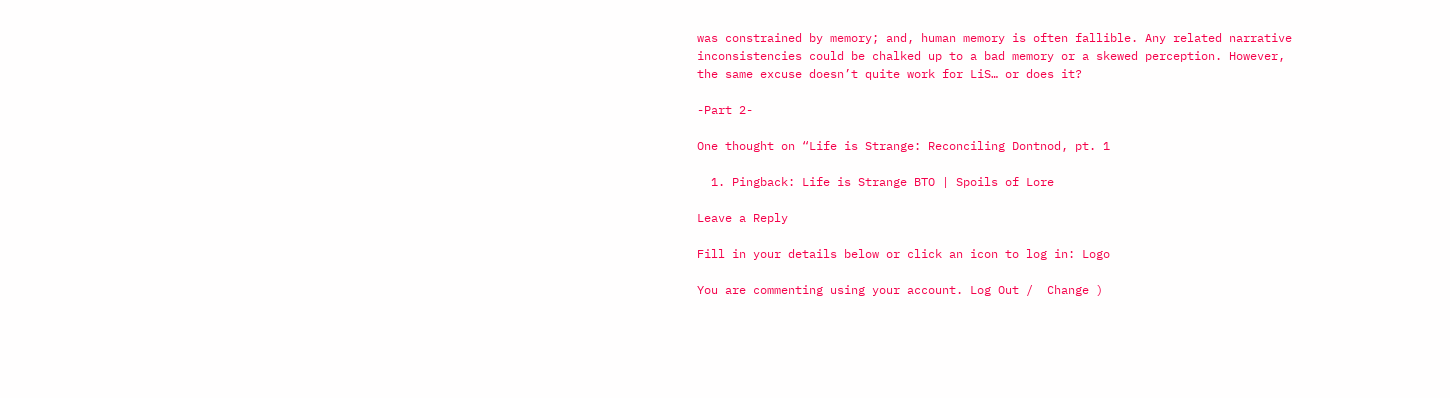was constrained by memory; and, human memory is often fallible. Any related narrative inconsistencies could be chalked up to a bad memory or a skewed perception. However, the same excuse doesn’t quite work for LiS… or does it?

-Part 2-

One thought on “Life is Strange: Reconciling Dontnod, pt. 1

  1. Pingback: Life is Strange BTO | Spoils of Lore

Leave a Reply

Fill in your details below or click an icon to log in: Logo

You are commenting using your account. Log Out /  Change )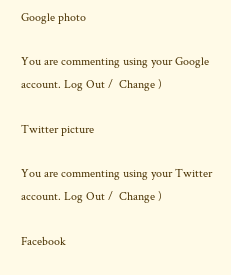Google photo

You are commenting using your Google account. Log Out /  Change )

Twitter picture

You are commenting using your Twitter account. Log Out /  Change )

Facebook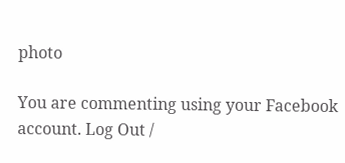photo

You are commenting using your Facebook account. Log Out /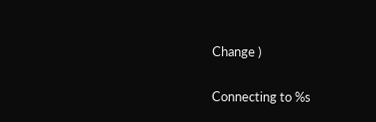Change )

Connecting to %s